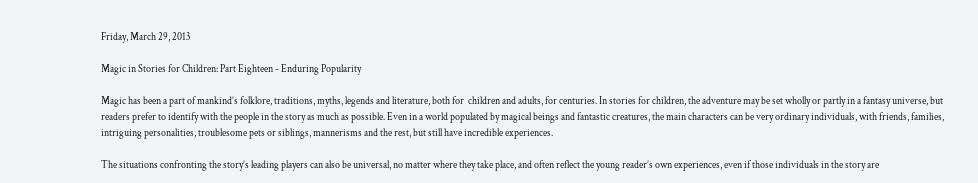Friday, March 29, 2013

Magic in Stories for Children: Part Eighteen - Enduring Popularity

Magic has been a part of mankind’s folklore, traditions, myths, legends and literature, both for  children and adults, for centuries. In stories for children, the adventure may be set wholly or partly in a fantasy universe, but readers prefer to identify with the people in the story as much as possible. Even in a world populated by magical beings and fantastic creatures, the main characters can be very ordinary individuals, with friends, families, intriguing personalities, troublesome pets or siblings, mannerisms and the rest, but still have incredible experiences.

The situations confronting the story’s leading players can also be universal, no matter where they take place, and often reflect the young reader’s own experiences, even if those individuals in the story are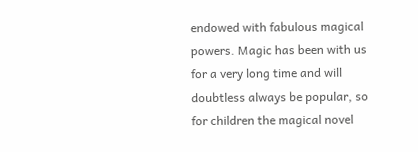endowed with fabulous magical powers. Magic has been with us for a very long time and will doubtless always be popular, so for children the magical novel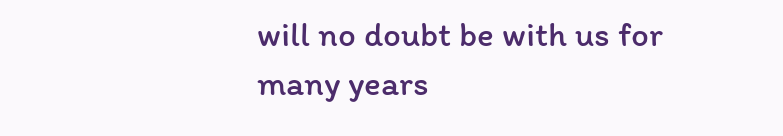will no doubt be with us for many years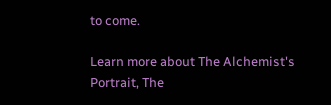to come.

Learn more about The Alchemist's Portrait, The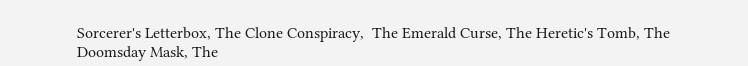Sorcerer's Letterbox, The Clone Conspiracy,  The Emerald Curse, The Heretic's Tomb, The Doomsday Mask, The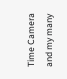Time Camera and my many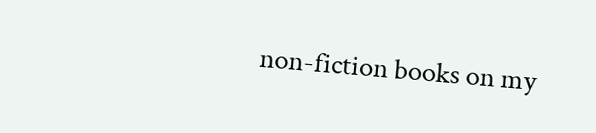non-fiction books on my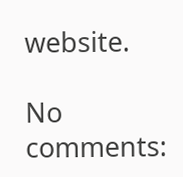website.

No comments: